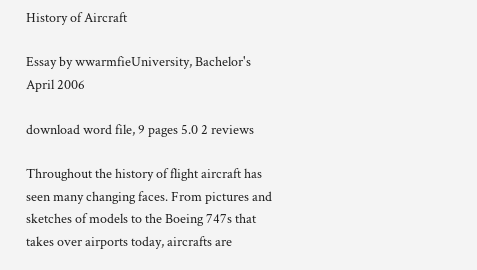History of Aircraft

Essay by wwarmfieUniversity, Bachelor's April 2006

download word file, 9 pages 5.0 2 reviews

Throughout the history of flight aircraft has seen many changing faces. From pictures and sketches of models to the Boeing 747s that takes over airports today, aircrafts are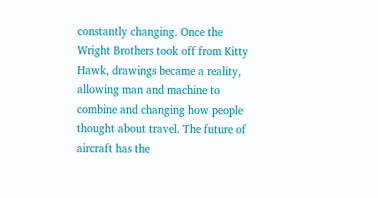constantly changing. Once the Wright Brothers took off from Kitty Hawk, drawings became a reality, allowing man and machine to combine and changing how people thought about travel. The future of aircraft has the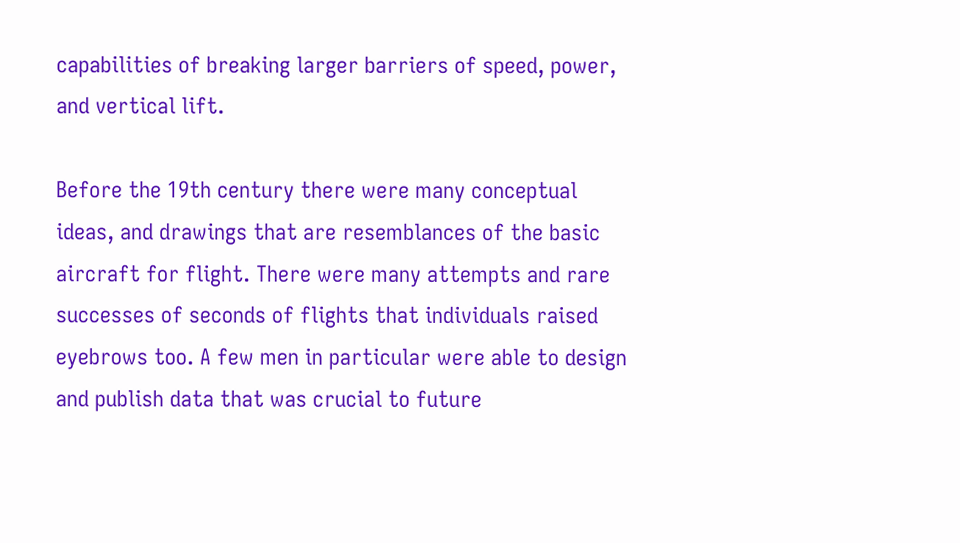capabilities of breaking larger barriers of speed, power, and vertical lift.

Before the 19th century there were many conceptual ideas, and drawings that are resemblances of the basic aircraft for flight. There were many attempts and rare successes of seconds of flights that individuals raised eyebrows too. A few men in particular were able to design and publish data that was crucial to future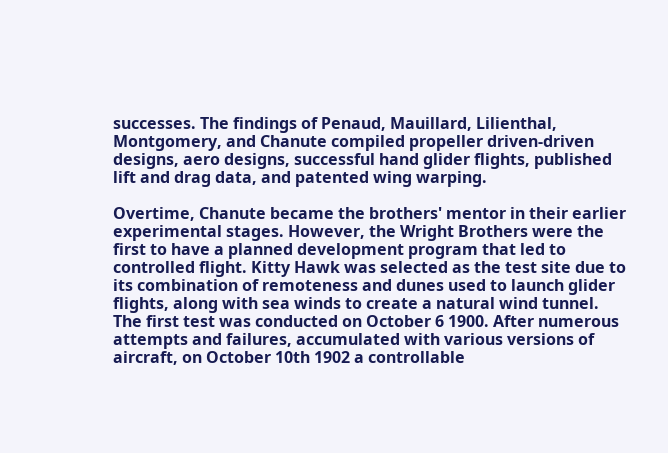successes. The findings of Penaud, Mauillard, Lilienthal, Montgomery, and Chanute compiled propeller driven-driven designs, aero designs, successful hand glider flights, published lift and drag data, and patented wing warping.

Overtime, Chanute became the brothers' mentor in their earlier experimental stages. However, the Wright Brothers were the first to have a planned development program that led to controlled flight. Kitty Hawk was selected as the test site due to its combination of remoteness and dunes used to launch glider flights, along with sea winds to create a natural wind tunnel. The first test was conducted on October 6 1900. After numerous attempts and failures, accumulated with various versions of aircraft, on October 10th 1902 a controllable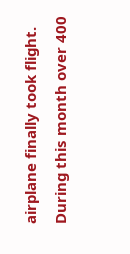airplane finally took flight. During this month over 400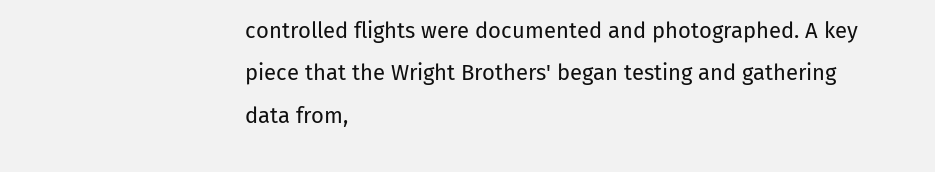controlled flights were documented and photographed. A key piece that the Wright Brothers' began testing and gathering data from,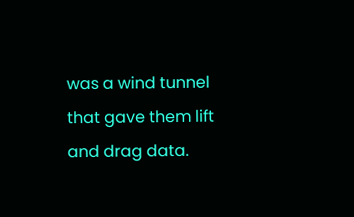was a wind tunnel that gave them lift and drag data.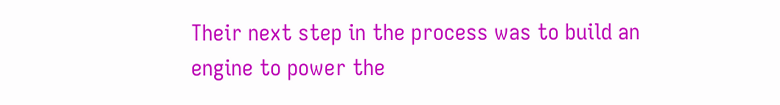Their next step in the process was to build an engine to power the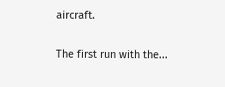aircraft.

The first run with the...